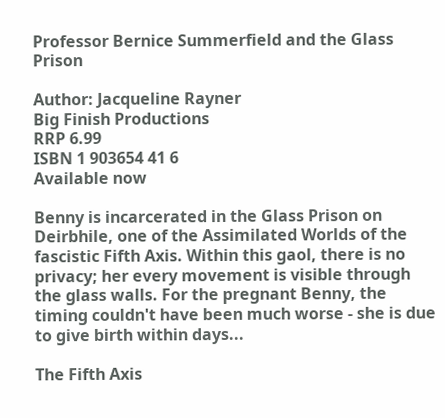Professor Bernice Summerfield and the Glass Prison

Author: Jacqueline Rayner
Big Finish Productions
RRP 6.99
ISBN 1 903654 41 6
Available now

Benny is incarcerated in the Glass Prison on Deirbhile, one of the Assimilated Worlds of the fascistic Fifth Axis. Within this gaol, there is no privacy; her every movement is visible through the glass walls. For the pregnant Benny, the timing couldn't have been much worse - she is due to give birth within days...

The Fifth Axis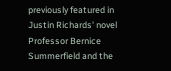previously featured in Justin Richards' novel Professor Bernice Summerfield and the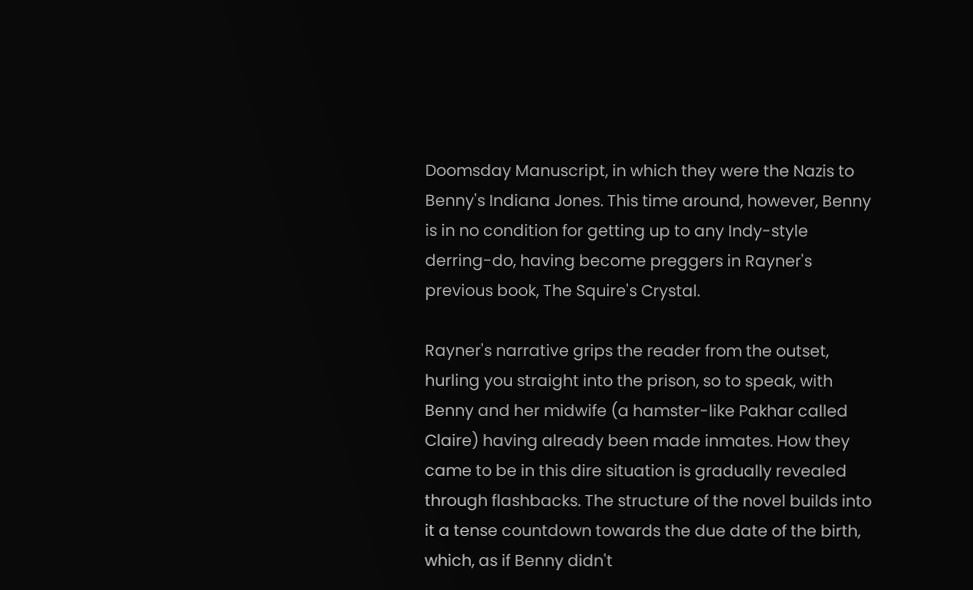Doomsday Manuscript, in which they were the Nazis to Benny's Indiana Jones. This time around, however, Benny is in no condition for getting up to any Indy-style derring-do, having become preggers in Rayner's previous book, The Squire's Crystal.

Rayner's narrative grips the reader from the outset, hurling you straight into the prison, so to speak, with Benny and her midwife (a hamster-like Pakhar called Claire) having already been made inmates. How they came to be in this dire situation is gradually revealed through flashbacks. The structure of the novel builds into it a tense countdown towards the due date of the birth, which, as if Benny didn't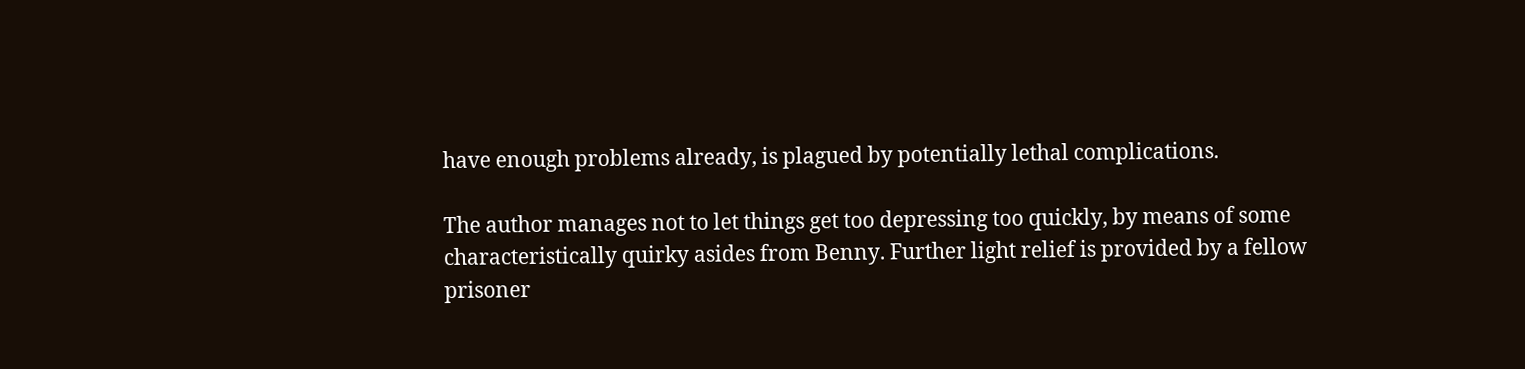have enough problems already, is plagued by potentially lethal complications.

The author manages not to let things get too depressing too quickly, by means of some characteristically quirky asides from Benny. Further light relief is provided by a fellow prisoner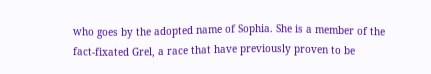who goes by the adopted name of Sophia. She is a member of the fact-fixated Grel, a race that have previously proven to be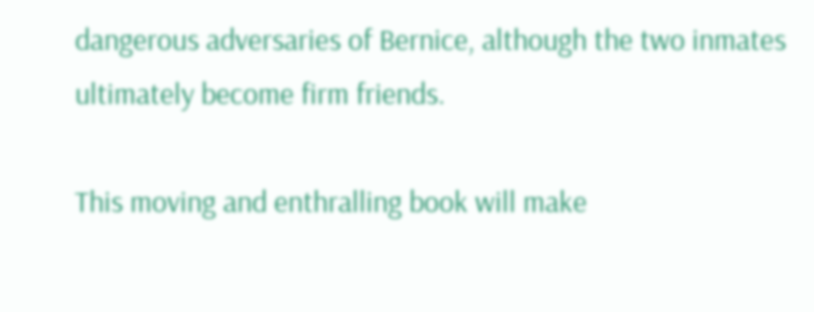dangerous adversaries of Bernice, although the two inmates ultimately become firm friends.

This moving and enthralling book will make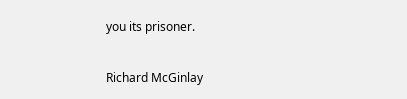you its prisoner.

Richard McGinlay